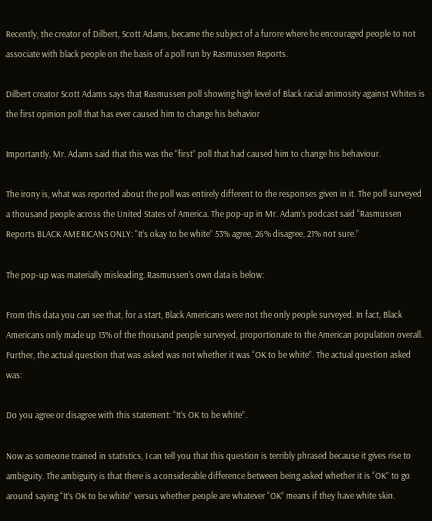Recently, the creator of Dilbert, Scott Adams, became the subject of a furore where he encouraged people to not associate with black people on the basis of a poll run by Rasmussen Reports.

Dilbert creator Scott Adams says that Rasmussen poll showing high level of Black racial animosity against Whites is the first opinion poll that has ever caused him to change his behavior

Importantly, Mr. Adams said that this was the “first” poll that had caused him to change his behaviour.

The irony is, what was reported about the poll was entirely different to the responses given in it. The poll surveyed a thousand people across the United States of America. The pop-up in Mr. Adam’s podcast said “Rasmussen Reports BLACK AMERICANS ONLY: “It’s okay to be white” 53% agree, 26% disagree, 21% not sure.”

The pop-up was materially misleading. Rasmussen’s own data is below:

From this data you can see that, for a start, Black Americans were not the only people surveyed. In fact, Black Americans only made up 13% of the thousand people surveyed, proportionate to the American population overall. Further, the actual question that was asked was not whether it was “OK to be white”. The actual question asked was:

Do you agree or disagree with this statement: “It’s OK to be white”.

Now as someone trained in statistics, I can tell you that this question is terribly phrased because it gives rise to ambiguity. The ambiguity is that there is a considerable difference between being asked whether it is “OK” to go around saying “It’s OK to be white” versus whether people are whatever “OK” means if they have white skin.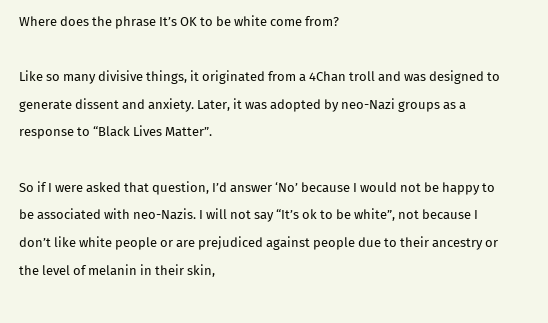Where does the phrase It’s OK to be white come from?

Like so many divisive things, it originated from a 4Chan troll and was designed to generate dissent and anxiety. Later, it was adopted by neo-Nazi groups as a response to “Black Lives Matter”.

So if I were asked that question, I’d answer ‘No’ because I would not be happy to be associated with neo-Nazis. I will not say “It’s ok to be white”, not because I don’t like white people or are prejudiced against people due to their ancestry or the level of melanin in their skin,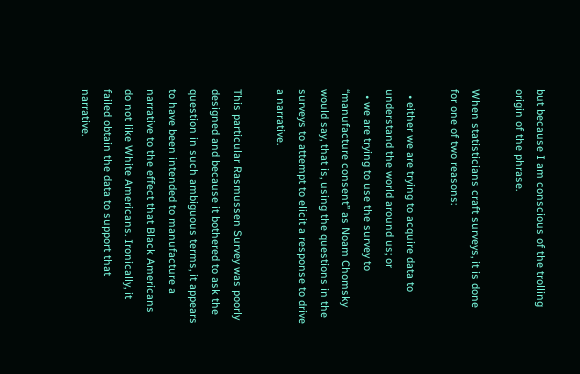but because I am conscious of the trolling origin of the phrase.

When statisticians craft surveys, it is done for one of two reasons:

  • either we are trying to acquire data to understand the world around us; or
  • we are trying to use the survey to “manufacture consent” as Noam Chomsky would say, that is, using the questions in the surveys to attempt to elicit a response to drive a narrative.

This particular Rasmussen Survey was poorly designed and because it bothered to ask the question in such ambiguous terms, it appears to have been intended to manufacture a narrative to the effect that Black Americans do not like White Americans. Ironically, it failed obtain the data to support that narrative.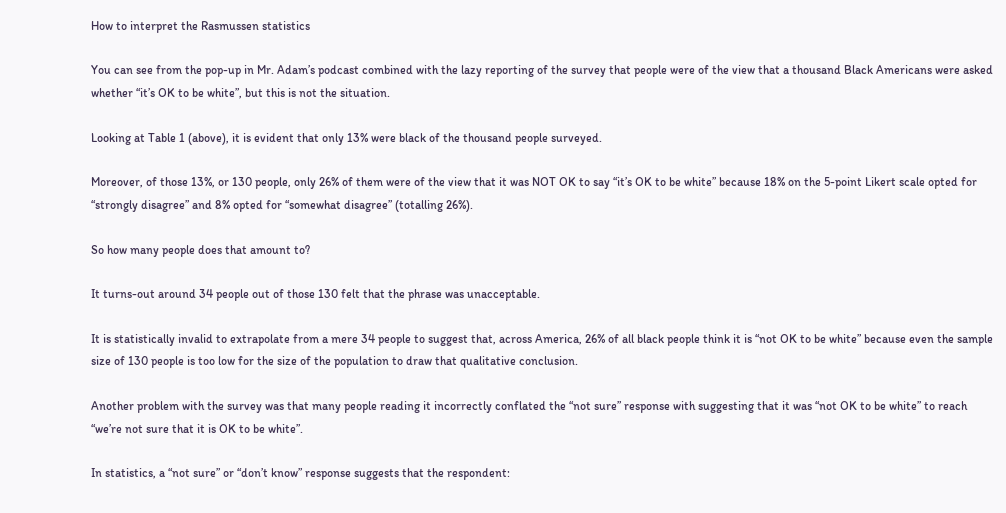How to interpret the Rasmussen statistics

You can see from the pop-up in Mr. Adam’s podcast combined with the lazy reporting of the survey that people were of the view that a thousand Black Americans were asked whether “it’s OK to be white”, but this is not the situation.

Looking at Table 1 (above), it is evident that only 13% were black of the thousand people surveyed.

Moreover, of those 13%, or 130 people, only 26% of them were of the view that it was NOT OK to say “it’s OK to be white” because 18% on the 5-point Likert scale opted for “strongly disagree” and 8% opted for “somewhat disagree” (totalling 26%).

So how many people does that amount to?

It turns-out around 34 people out of those 130 felt that the phrase was unacceptable.

It is statistically invalid to extrapolate from a mere 34 people to suggest that, across America, 26% of all black people think it is “not OK to be white” because even the sample size of 130 people is too low for the size of the population to draw that qualitative conclusion.

Another problem with the survey was that many people reading it incorrectly conflated the “not sure” response with suggesting that it was “not OK to be white” to reach “we’re not sure that it is OK to be white”.

In statistics, a “not sure” or “don’t know” response suggests that the respondent: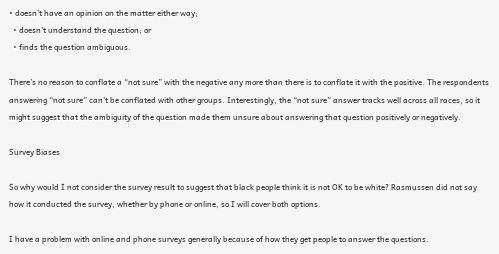• doesn’t have an opinion on the matter either way;
  • doesn’t understand the question; or
  • finds the question ambiguous.

There’s no reason to conflate a “not sure” with the negative any more than there is to conflate it with the positive. The respondents answering “not sure” can’t be conflated with other groups. Interestingly, the “not sure” answer tracks well across all races, so it might suggest that the ambiguity of the question made them unsure about answering that question positively or negatively.

Survey Biases

So why would I not consider the survey result to suggest that black people think it is not OK to be white? Rasmussen did not say how it conducted the survey, whether by phone or online, so I will cover both options.

I have a problem with online and phone surveys generally because of how they get people to answer the questions.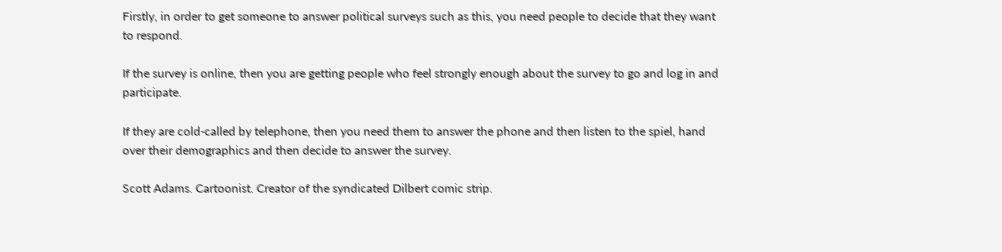Firstly, in order to get someone to answer political surveys such as this, you need people to decide that they want to respond.

If the survey is online, then you are getting people who feel strongly enough about the survey to go and log in and participate.

If they are cold-called by telephone, then you need them to answer the phone and then listen to the spiel, hand over their demographics and then decide to answer the survey.

Scott Adams. Cartoonist. Creator of the syndicated Dilbert comic strip.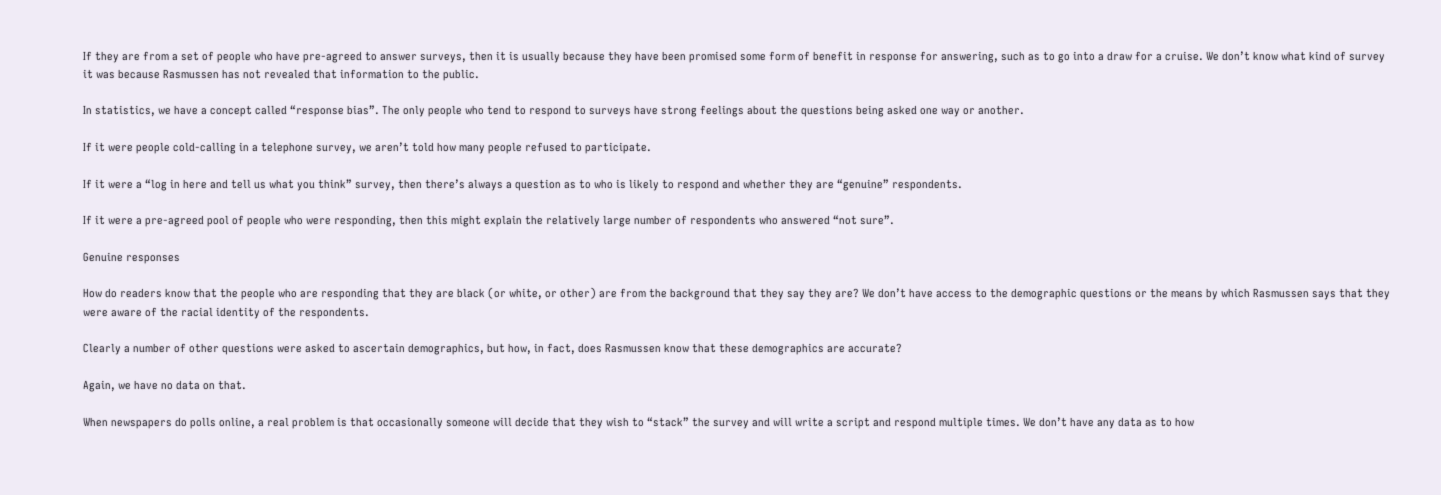If they are from a set of people who have pre-agreed to answer surveys, then it is usually because they have been promised some form of benefit in response for answering, such as to go into a draw for a cruise. We don’t know what kind of survey it was because Rasmussen has not revealed that information to the public.

In statistics, we have a concept called “response bias”. The only people who tend to respond to surveys have strong feelings about the questions being asked one way or another.

If it were people cold-calling in a telephone survey, we aren’t told how many people refused to participate.

If it were a “log in here and tell us what you think” survey, then there’s always a question as to who is likely to respond and whether they are “genuine” respondents.

If it were a pre-agreed pool of people who were responding, then this might explain the relatively large number of respondents who answered “not sure”.

Genuine responses

How do readers know that the people who are responding that they are black (or white, or other) are from the background that they say they are? We don’t have access to the demographic questions or the means by which Rasmussen says that they were aware of the racial identity of the respondents.

Clearly a number of other questions were asked to ascertain demographics, but how, in fact, does Rasmussen know that these demographics are accurate?

Again, we have no data on that.

When newspapers do polls online, a real problem is that occasionally someone will decide that they wish to “stack” the survey and will write a script and respond multiple times. We don’t have any data as to how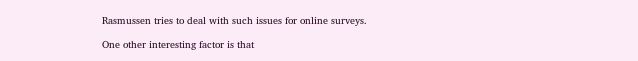Rasmussen tries to deal with such issues for online surveys.

One other interesting factor is that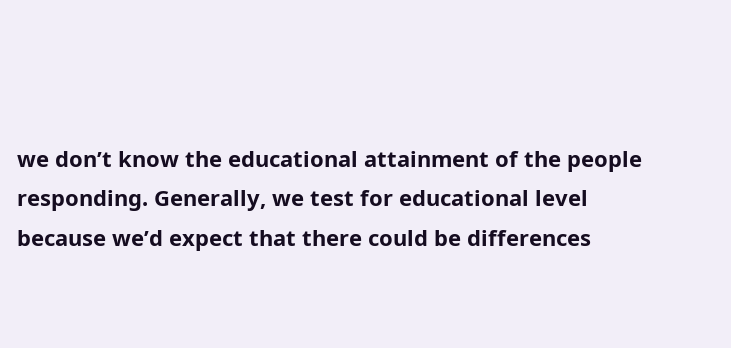we don’t know the educational attainment of the people responding. Generally, we test for educational level because we’d expect that there could be differences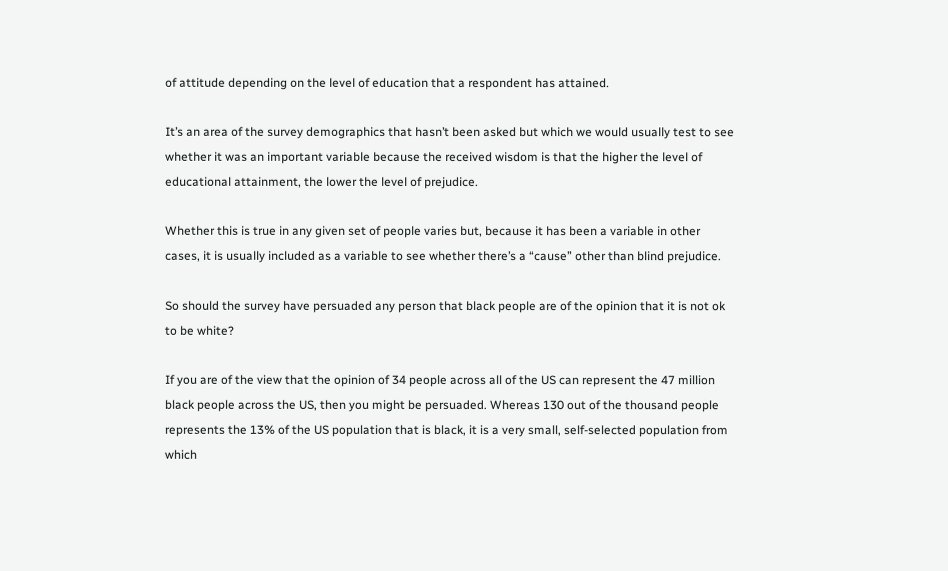of attitude depending on the level of education that a respondent has attained.

It’s an area of the survey demographics that hasn’t been asked but which we would usually test to see whether it was an important variable because the received wisdom is that the higher the level of educational attainment, the lower the level of prejudice.

Whether this is true in any given set of people varies but, because it has been a variable in other cases, it is usually included as a variable to see whether there’s a “cause” other than blind prejudice.

So should the survey have persuaded any person that black people are of the opinion that it is not ok to be white?

If you are of the view that the opinion of 34 people across all of the US can represent the 47 million black people across the US, then you might be persuaded. Whereas 130 out of the thousand people represents the 13% of the US population that is black, it is a very small, self-selected population from which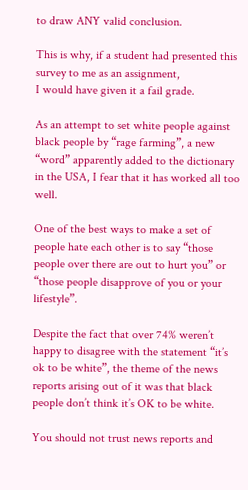to draw ANY valid conclusion.

This is why, if a student had presented this survey to me as an assignment,
I would have given it a fail grade.

As an attempt to set white people against black people by “rage farming”, a new “word” apparently added to the dictionary in the USA, I fear that it has worked all too well.

One of the best ways to make a set of people hate each other is to say “those people over there are out to hurt you” or “those people disapprove of you or your lifestyle”.

Despite the fact that over 74% weren’t happy to disagree with the statement “it’s ok to be white”, the theme of the news reports arising out of it was that black people don’t think it’s OK to be white.

You should not trust news reports and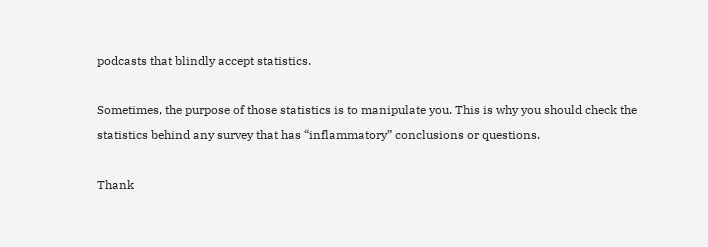podcasts that blindly accept statistics.

Sometimes, the purpose of those statistics is to manipulate you. This is why you should check the statistics behind any survey that has “inflammatory” conclusions or questions.

Thank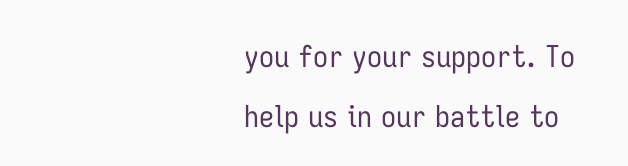you for your support. To help us in our battle to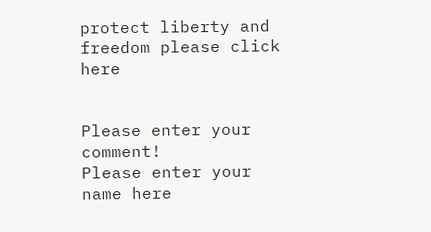protect liberty and freedom please click here


Please enter your comment!
Please enter your name here